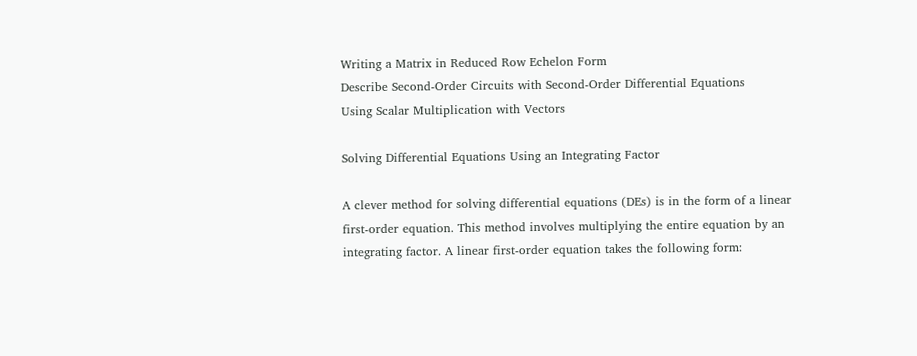Writing a Matrix in Reduced Row Echelon Form
Describe Second-Order Circuits with Second-Order Differential Equations
Using Scalar Multiplication with Vectors

Solving Differential Equations Using an Integrating Factor

A clever method for solving differential equations (DEs) is in the form of a linear first-order equation. This method involves multiplying the entire equation by an integrating factor. A linear first-order equation takes the following form: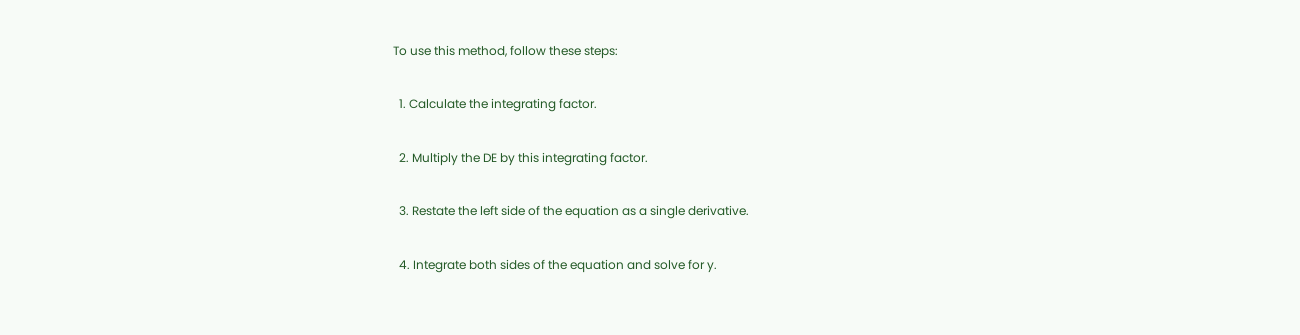To use this method, follow these steps:

  1. Calculate the integrating factor.

  2. Multiply the DE by this integrating factor.

  3. Restate the left side of the equation as a single derivative.

  4. Integrate both sides of the equation and solve for y.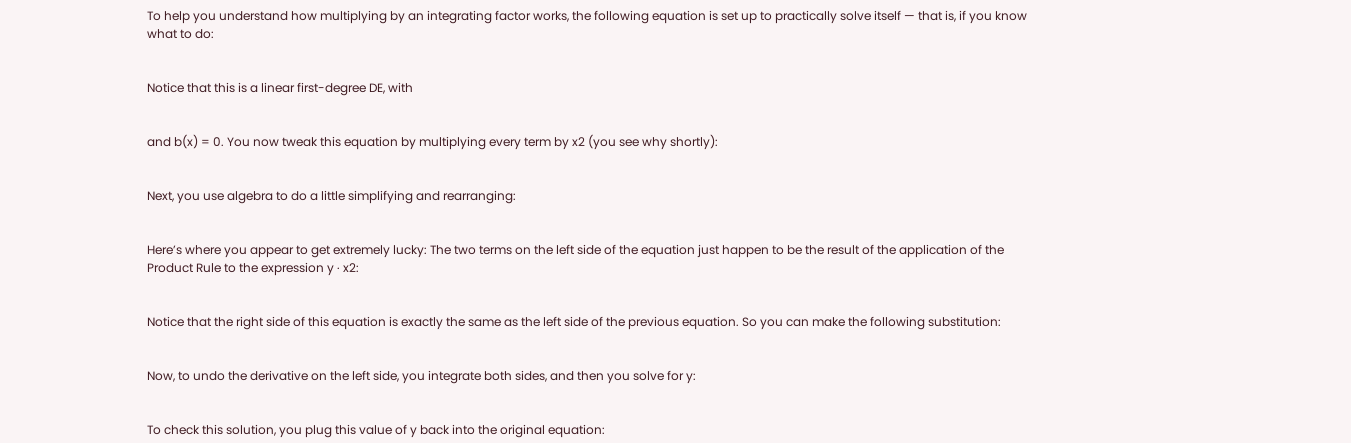To help you understand how multiplying by an integrating factor works, the following equation is set up to practically solve itself — that is, if you know what to do:


Notice that this is a linear first-degree DE, with


and b(x) = 0. You now tweak this equation by multiplying every term by x2 (you see why shortly):


Next, you use algebra to do a little simplifying and rearranging:


Here’s where you appear to get extremely lucky: The two terms on the left side of the equation just happen to be the result of the application of the Product Rule to the expression y · x2:


Notice that the right side of this equation is exactly the same as the left side of the previous equation. So you can make the following substitution:


Now, to undo the derivative on the left side, you integrate both sides, and then you solve for y:


To check this solution, you plug this value of y back into the original equation: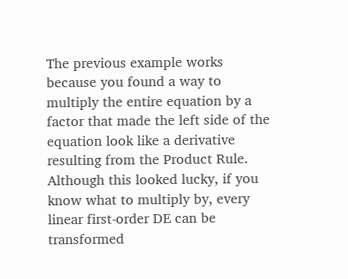The previous example works because you found a way to multiply the entire equation by a factor that made the left side of the equation look like a derivative resulting from the Product Rule. Although this looked lucky, if you know what to multiply by, every linear first-order DE can be transformed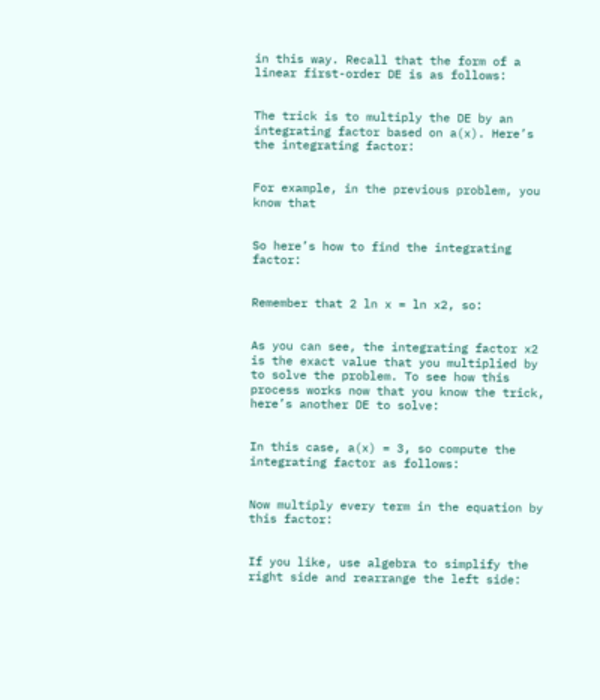in this way. Recall that the form of a linear first-order DE is as follows:


The trick is to multiply the DE by an integrating factor based on a(x). Here’s the integrating factor:


For example, in the previous problem, you know that


So here’s how to find the integrating factor:


Remember that 2 ln x = ln x2, so:


As you can see, the integrating factor x2 is the exact value that you multiplied by to solve the problem. To see how this process works now that you know the trick, here’s another DE to solve:


In this case, a(x) = 3, so compute the integrating factor as follows:


Now multiply every term in the equation by this factor:


If you like, use algebra to simplify the right side and rearrange the left side: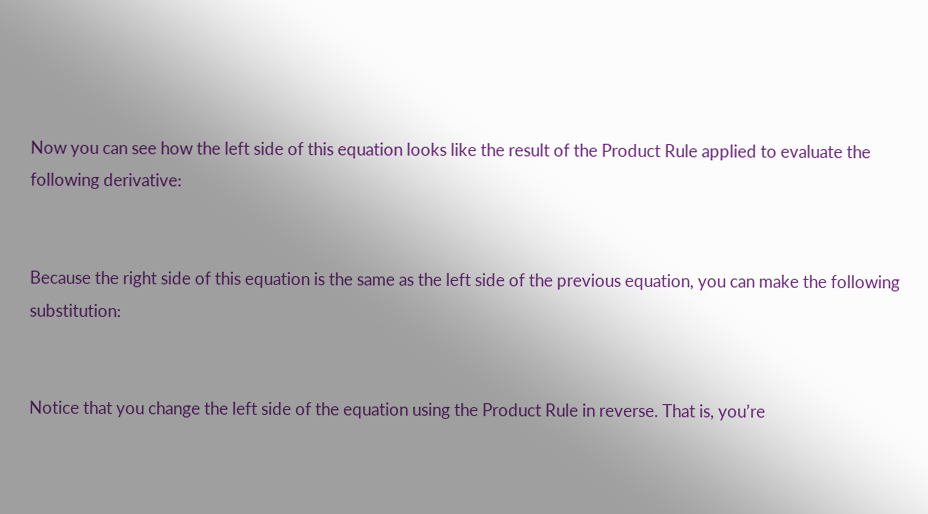Now you can see how the left side of this equation looks like the result of the Product Rule applied to evaluate the following derivative:


Because the right side of this equation is the same as the left side of the previous equation, you can make the following substitution:


Notice that you change the left side of the equation using the Product Rule in reverse. That is, you’re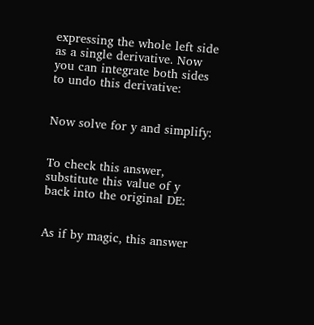expressing the whole left side as a single derivative. Now you can integrate both sides to undo this derivative:


Now solve for y and simplify:


To check this answer, substitute this value of y back into the original DE:


As if by magic, this answer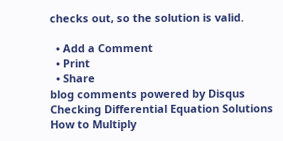checks out, so the solution is valid.

  • Add a Comment
  • Print
  • Share
blog comments powered by Disqus
Checking Differential Equation Solutions
How to Multiply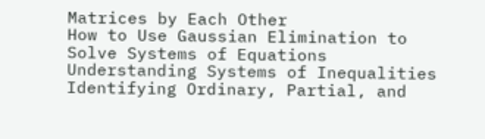Matrices by Each Other
How to Use Gaussian Elimination to Solve Systems of Equations
Understanding Systems of Inequalities
Identifying Ordinary, Partial, and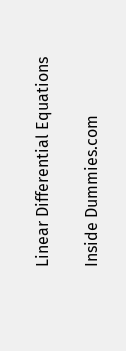Linear Differential Equations

Inside Dummies.com